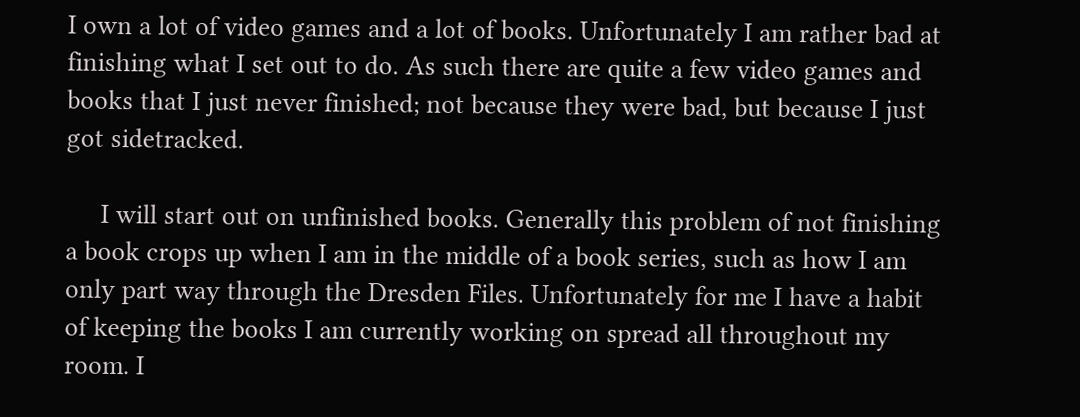I own a lot of video games and a lot of books. Unfortunately I am rather bad at finishing what I set out to do. As such there are quite a few video games and books that I just never finished; not because they were bad, but because I just got sidetracked.

     I will start out on unfinished books. Generally this problem of not finishing a book crops up when I am in the middle of a book series, such as how I am only part way through the Dresden Files. Unfortunately for me I have a habit of keeping the books I am currently working on spread all throughout my room. I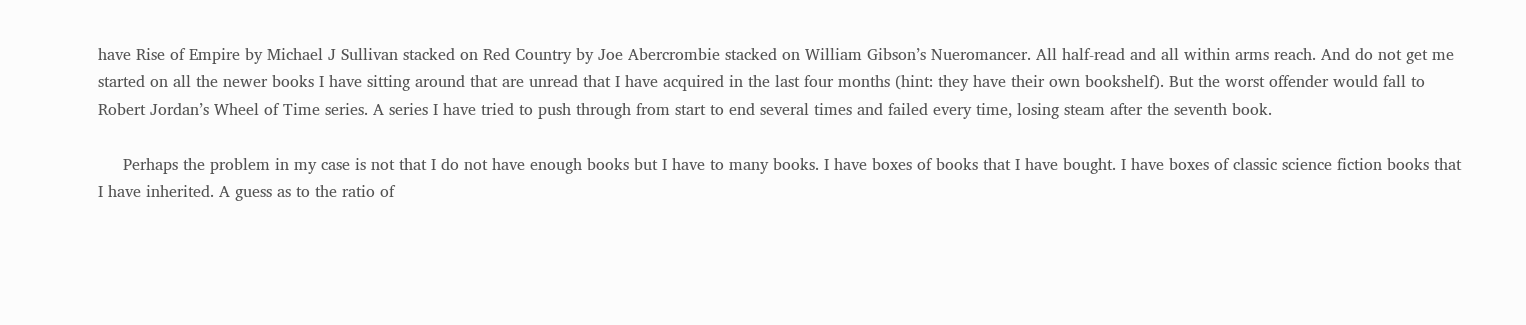have Rise of Empire by Michael J Sullivan stacked on Red Country by Joe Abercrombie stacked on William Gibson’s Nueromancer. All half-read and all within arms reach. And do not get me started on all the newer books I have sitting around that are unread that I have acquired in the last four months (hint: they have their own bookshelf). But the worst offender would fall to Robert Jordan’s Wheel of Time series. A series I have tried to push through from start to end several times and failed every time, losing steam after the seventh book.

     Perhaps the problem in my case is not that I do not have enough books but I have to many books. I have boxes of books that I have bought. I have boxes of classic science fiction books that I have inherited. A guess as to the ratio of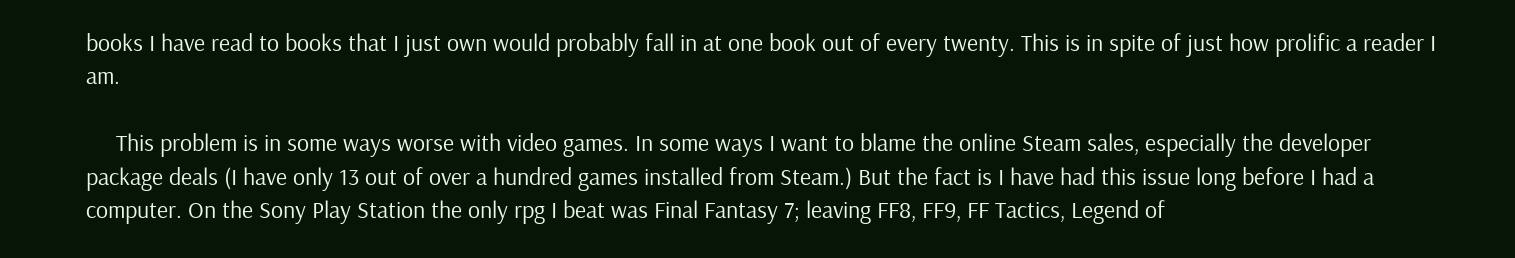books I have read to books that I just own would probably fall in at one book out of every twenty. This is in spite of just how prolific a reader I am.

     This problem is in some ways worse with video games. In some ways I want to blame the online Steam sales, especially the developer package deals (I have only 13 out of over a hundred games installed from Steam.) But the fact is I have had this issue long before I had a computer. On the Sony Play Station the only rpg I beat was Final Fantasy 7; leaving FF8, FF9, FF Tactics, Legend of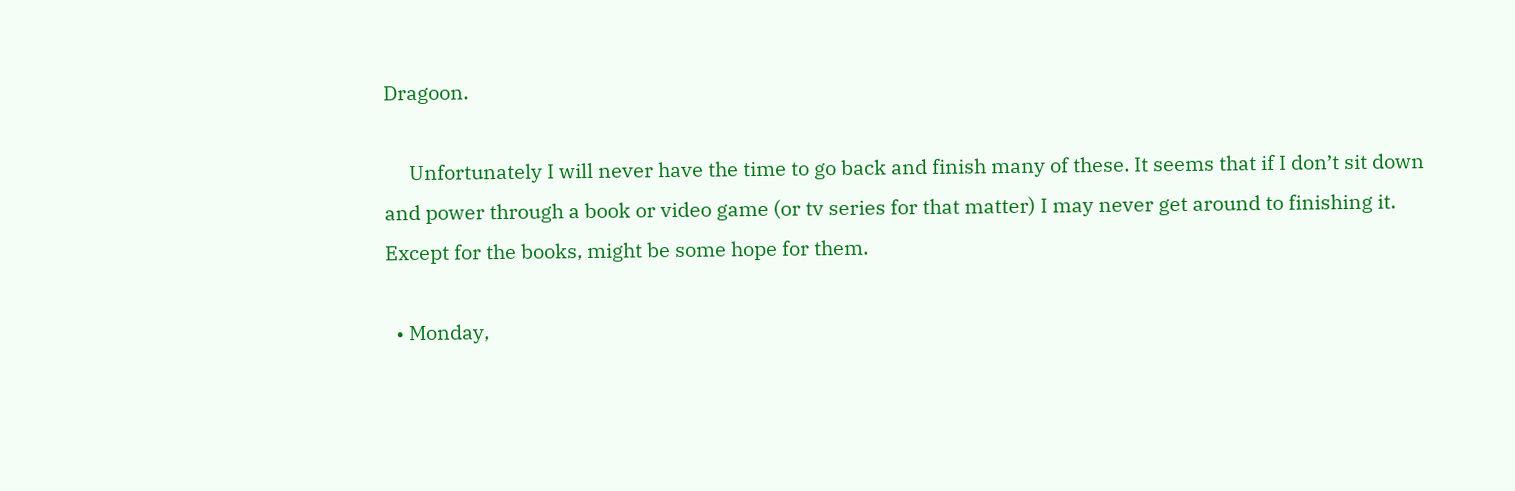Dragoon.

     Unfortunately I will never have the time to go back and finish many of these. It seems that if I don’t sit down and power through a book or video game (or tv series for that matter) I may never get around to finishing it. Except for the books, might be some hope for them.

  • Monday,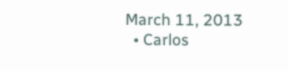March 11, 2013
  • Carlos